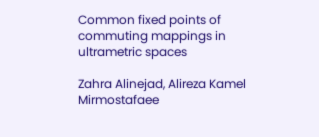Common fixed points of commuting mappings in ultrametric spaces

Zahra Alinejad, Alireza Kamel Mirmostafaee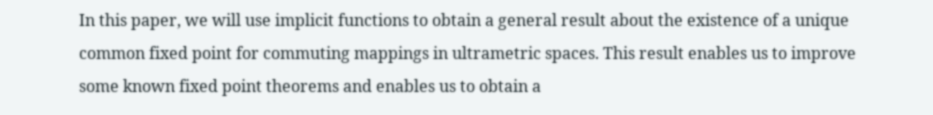In this paper, we will use implicit functions to obtain a general result about the existence of a unique common fixed point for commuting mappings in ultrametric spaces. This result enables us to improve some known fixed point theorems and enables us to obtain a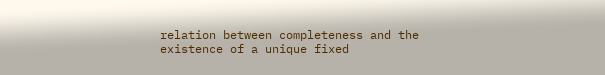relation between completeness and the existence of a unique fixed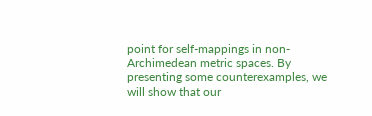point for self-mappings in non-Archimedean metric spaces. By presenting some counterexamples, we will show that our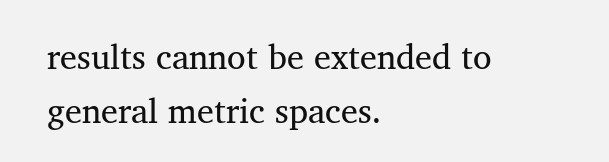results cannot be extended to general metric spaces.